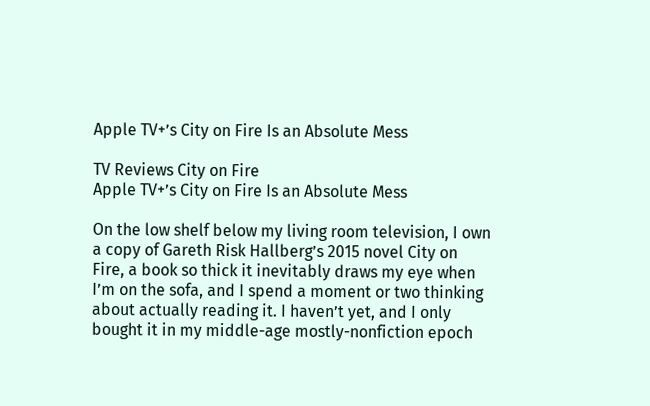Apple TV+’s City on Fire Is an Absolute Mess

TV Reviews City on Fire
Apple TV+’s City on Fire Is an Absolute Mess

On the low shelf below my living room television, I own a copy of Gareth Risk Hallberg’s 2015 novel City on Fire, a book so thick it inevitably draws my eye when I’m on the sofa, and I spend a moment or two thinking about actually reading it. I haven’t yet, and I only bought it in my middle-age mostly-nonfiction epoch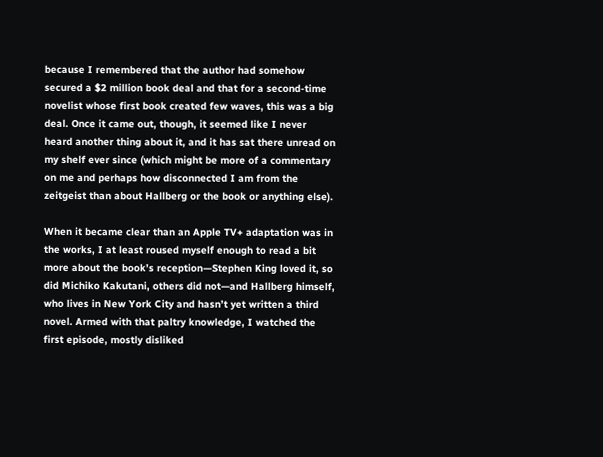because I remembered that the author had somehow secured a $2 million book deal and that for a second-time novelist whose first book created few waves, this was a big deal. Once it came out, though, it seemed like I never heard another thing about it, and it has sat there unread on my shelf ever since (which might be more of a commentary on me and perhaps how disconnected I am from the zeitgeist than about Hallberg or the book or anything else).

When it became clear than an Apple TV+ adaptation was in the works, I at least roused myself enough to read a bit more about the book’s reception—Stephen King loved it, so did Michiko Kakutani, others did not—and Hallberg himself, who lives in New York City and hasn’t yet written a third novel. Armed with that paltry knowledge, I watched the first episode, mostly disliked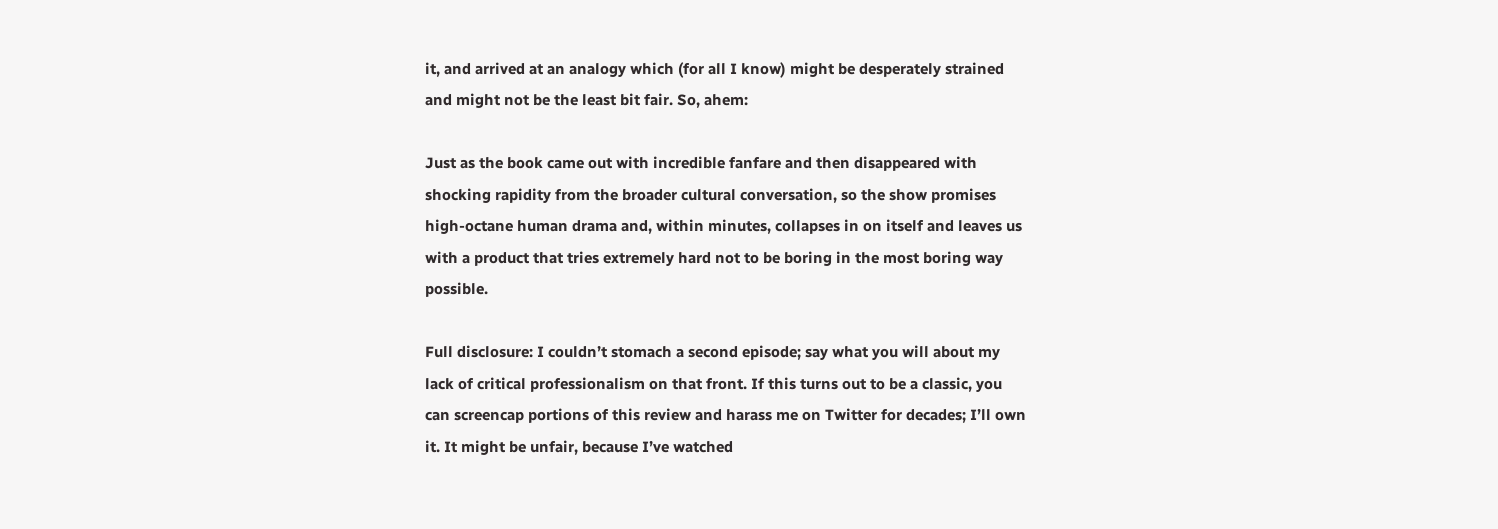it, and arrived at an analogy which (for all I know) might be desperately strained and might not be the least bit fair. So, ahem:

Just as the book came out with incredible fanfare and then disappeared with shocking rapidity from the broader cultural conversation, so the show promises high-octane human drama and, within minutes, collapses in on itself and leaves us with a product that tries extremely hard not to be boring in the most boring way possible.

Full disclosure: I couldn’t stomach a second episode; say what you will about my lack of critical professionalism on that front. If this turns out to be a classic, you can screencap portions of this review and harass me on Twitter for decades; I’ll own it. It might be unfair, because I’ve watched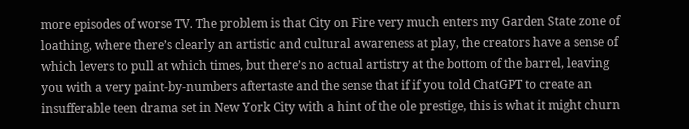more episodes of worse TV. The problem is that City on Fire very much enters my Garden State zone of loathing, where there’s clearly an artistic and cultural awareness at play, the creators have a sense of which levers to pull at which times, but there’s no actual artistry at the bottom of the barrel, leaving you with a very paint-by-numbers aftertaste and the sense that if if you told ChatGPT to create an insufferable teen drama set in New York City with a hint of the ole prestige, this is what it might churn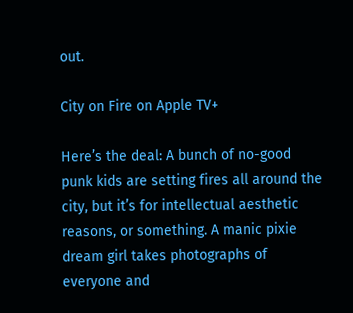out.

City on Fire on Apple TV+

Here’s the deal: A bunch of no-good punk kids are setting fires all around the city, but it’s for intellectual aesthetic reasons, or something. A manic pixie dream girl takes photographs of everyone and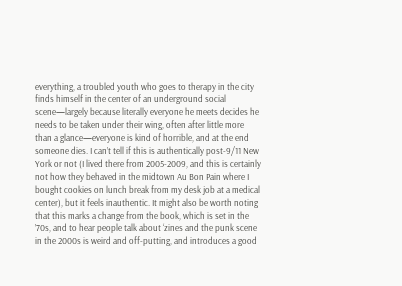everything, a troubled youth who goes to therapy in the city finds himself in the center of an underground social scene—largely because literally everyone he meets decides he needs to be taken under their wing, often after little more than a glance—everyone is kind of horrible, and at the end someone dies. I can’t tell if this is authentically post-9/11 New York or not (I lived there from 2005-2009, and this is certainly not how they behaved in the midtown Au Bon Pain where I bought cookies on lunch break from my desk job at a medical center), but it feels inauthentic. It might also be worth noting that this marks a change from the book, which is set in the ’70s, and to hear people talk about ‘zines and the punk scene in the 2000s is weird and off-putting, and introduces a good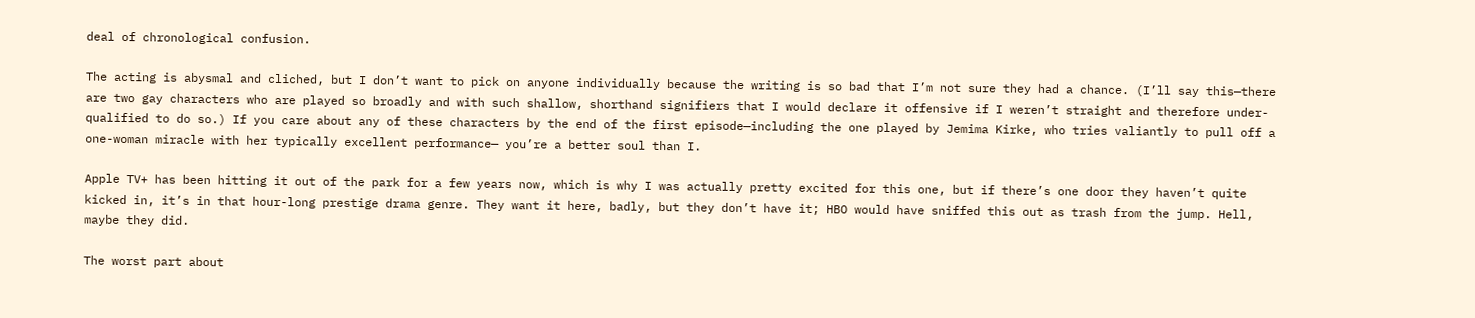deal of chronological confusion.

The acting is abysmal and cliched, but I don’t want to pick on anyone individually because the writing is so bad that I’m not sure they had a chance. (I’ll say this—there are two gay characters who are played so broadly and with such shallow, shorthand signifiers that I would declare it offensive if I weren’t straight and therefore under-qualified to do so.) If you care about any of these characters by the end of the first episode—including the one played by Jemima Kirke, who tries valiantly to pull off a one-woman miracle with her typically excellent performance— you’re a better soul than I.

Apple TV+ has been hitting it out of the park for a few years now, which is why I was actually pretty excited for this one, but if there’s one door they haven’t quite kicked in, it’s in that hour-long prestige drama genre. They want it here, badly, but they don’t have it; HBO would have sniffed this out as trash from the jump. Hell, maybe they did.

The worst part about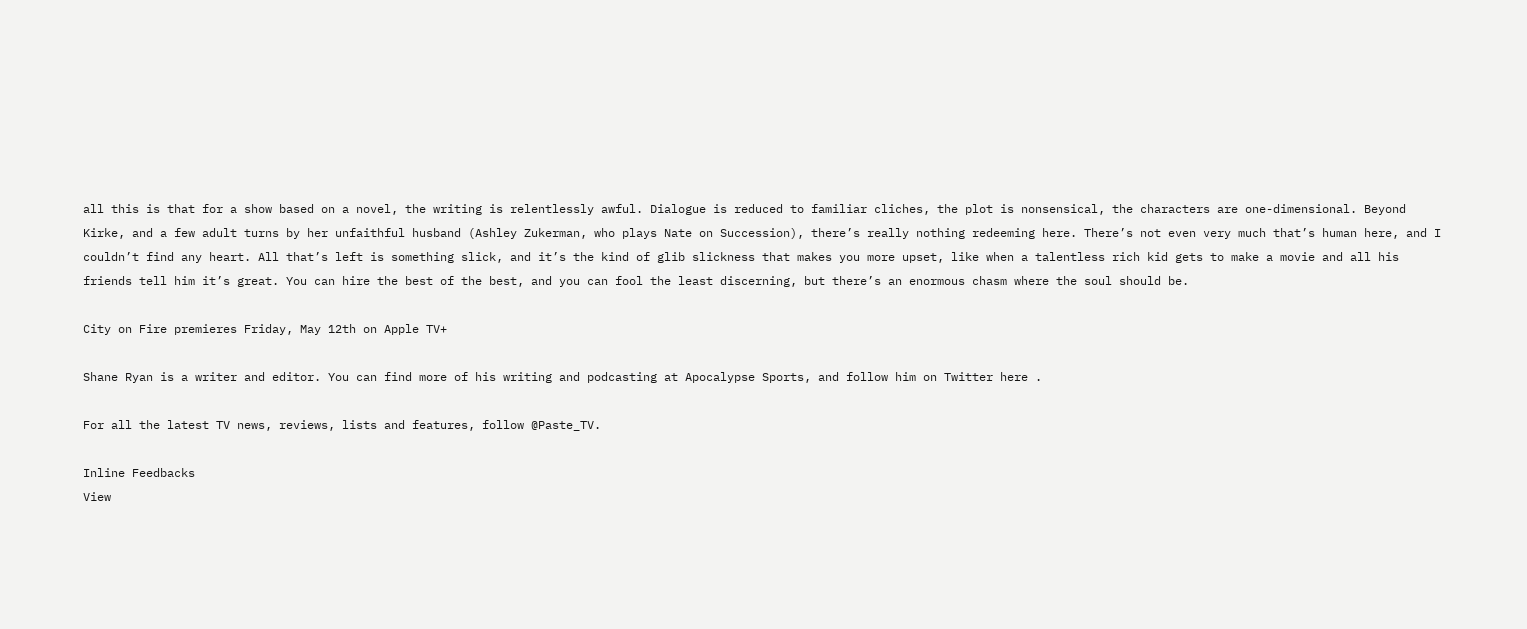all this is that for a show based on a novel, the writing is relentlessly awful. Dialogue is reduced to familiar cliches, the plot is nonsensical, the characters are one-dimensional. Beyond Kirke, and a few adult turns by her unfaithful husband (Ashley Zukerman, who plays Nate on Succession), there’s really nothing redeeming here. There’s not even very much that’s human here, and I couldn’t find any heart. All that’s left is something slick, and it’s the kind of glib slickness that makes you more upset, like when a talentless rich kid gets to make a movie and all his friends tell him it’s great. You can hire the best of the best, and you can fool the least discerning, but there’s an enormous chasm where the soul should be.

City on Fire premieres Friday, May 12th on Apple TV+

Shane Ryan is a writer and editor. You can find more of his writing and podcasting at Apocalypse Sports, and follow him on Twitter here .

For all the latest TV news, reviews, lists and features, follow @Paste_TV.

Inline Feedbacks
View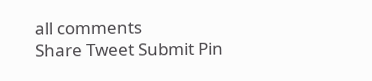all comments
Share Tweet Submit Pin